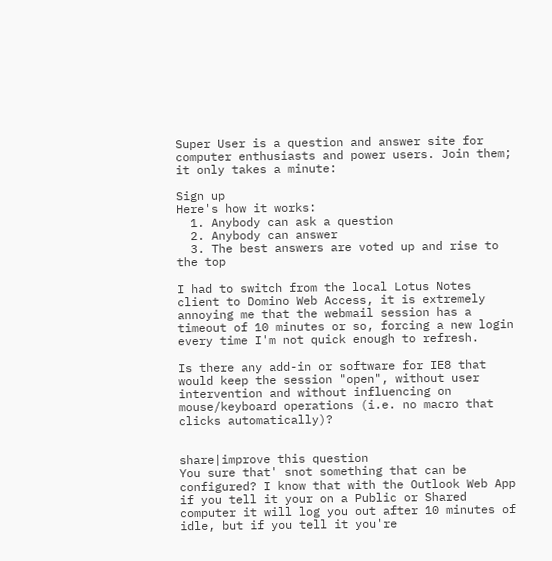Super User is a question and answer site for computer enthusiasts and power users. Join them; it only takes a minute:

Sign up
Here's how it works:
  1. Anybody can ask a question
  2. Anybody can answer
  3. The best answers are voted up and rise to the top

I had to switch from the local Lotus Notes client to Domino Web Access, it is extremely annoying me that the webmail session has a timeout of 10 minutes or so, forcing a new login every time I'm not quick enough to refresh.

Is there any add-in or software for IE8 that would keep the session "open", without user intervention and without influencing on mouse/keyboard operations (i.e. no macro that clicks automatically)?


share|improve this question
You sure that' snot something that can be configured? I know that with the Outlook Web App if you tell it your on a Public or Shared computer it will log you out after 10 minutes of idle, but if you tell it you're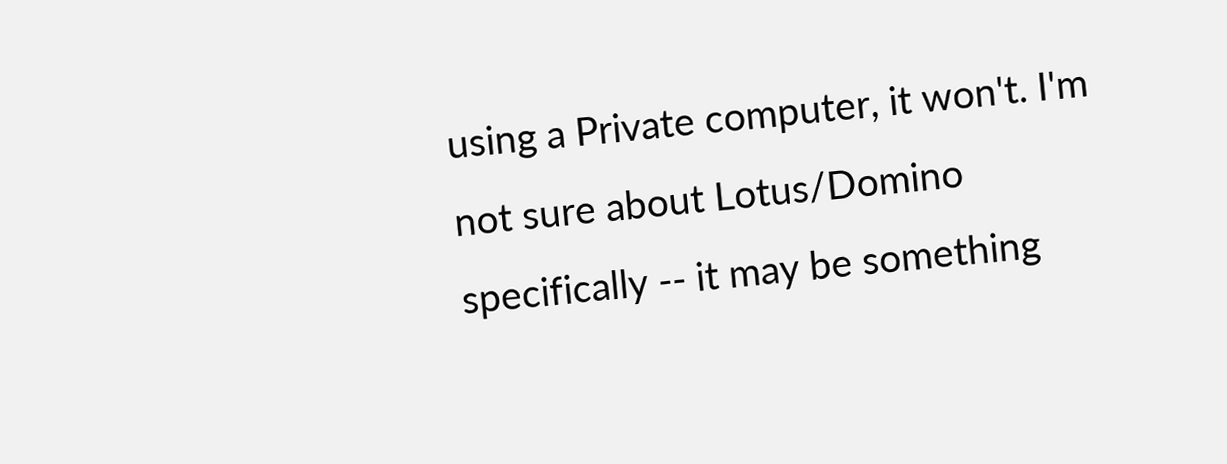using a Private computer, it won't. I'm not sure about Lotus/Domino specifically -- it may be something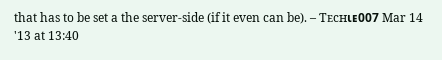that has to be set a the server-side (if it even can be). – Ƭᴇcʜιᴇ007 Mar 14 '13 at 13:40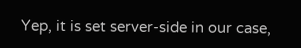Yep, it is set server-side in our case,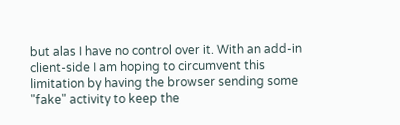but alas I have no control over it. With an add-in client-side I am hoping to circumvent this limitation by having the browser sending some "fake" activity to keep the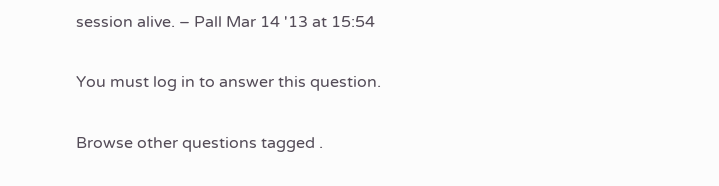session alive. – Pall Mar 14 '13 at 15:54

You must log in to answer this question.

Browse other questions tagged .